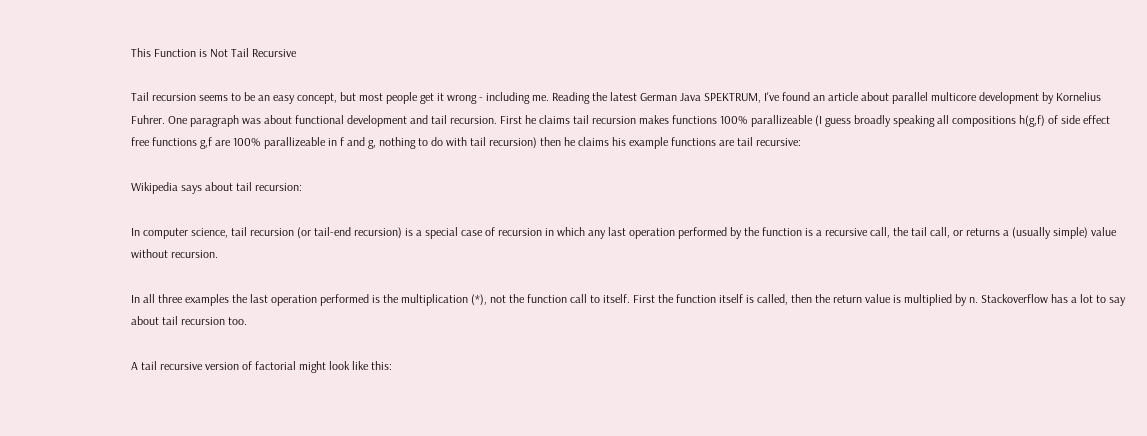This Function is Not Tail Recursive

Tail recursion seems to be an easy concept, but most people get it wrong - including me. Reading the latest German Java SPEKTRUM, I've found an article about parallel multicore development by Kornelius Fuhrer. One paragraph was about functional development and tail recursion. First he claims tail recursion makes functions 100% parallizeable (I guess broadly speaking all compositions h(g,f) of side effect free functions g,f are 100% parallizeable in f and g, nothing to do with tail recursion) then he claims his example functions are tail recursive:

Wikipedia says about tail recursion:

In computer science, tail recursion (or tail-end recursion) is a special case of recursion in which any last operation performed by the function is a recursive call, the tail call, or returns a (usually simple) value without recursion.

In all three examples the last operation performed is the multiplication (*), not the function call to itself. First the function itself is called, then the return value is multiplied by n. Stackoverflow has a lot to say about tail recursion too.

A tail recursive version of factorial might look like this: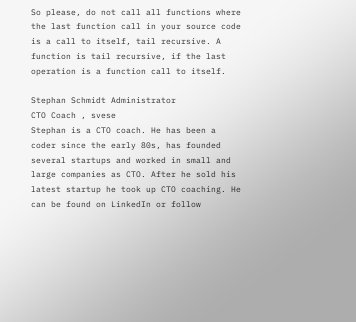So please, do not call all functions where the last function call in your source code is a call to itself, tail recursive. A function is tail recursive, if the last operation is a function call to itself.

Stephan Schmidt Administrator
CTO Coach , svese
Stephan is a CTO coach. He has been a coder since the early 80s, has founded several startups and worked in small and large companies as CTO. After he sold his latest startup he took up CTO coaching. He can be found on LinkedIn or follow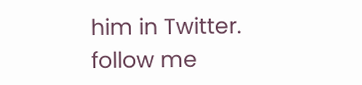him in Twitter.
follow me